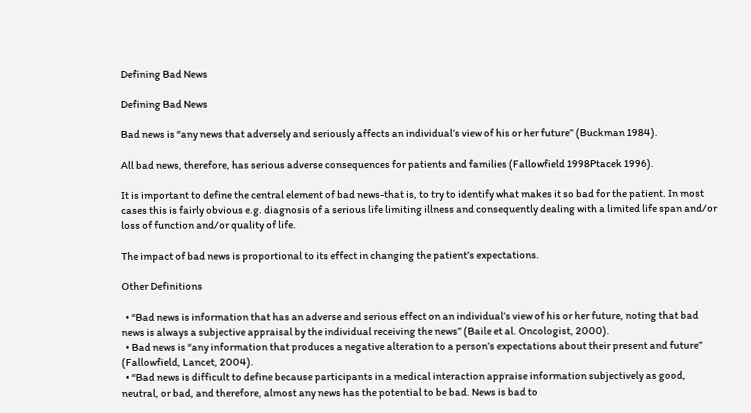Defining Bad News

Defining Bad News

Bad news is “any news that adversely and seriously affects an individual’s view of his or her future” (Buckman 1984).

All bad news, therefore, has serious adverse consequences for patients and families (Fallowfield 1998Ptacek 1996).

It is important to define the central element of bad news-that is, to try to identify what makes it so bad for the patient. In most cases this is fairly obvious e.g. diagnosis of a serious life limiting illness and consequently dealing with a limited life span and/or loss of function and/or quality of life.

The impact of bad news is proportional to its effect in changing the patient’s expectations.

Other Definitions

  • “Bad news is information that has an adverse and serious effect on an individual’s view of his or her future, noting that bad news is always a subjective appraisal by the individual receiving the news” (Baile et al. Oncologist, 2000).
  • Bad news is “any information that produces a negative alteration to a person’s expectations about their present and future” (Fallowfield, Lancet, 2004).
  • “Bad news is difficult to define because participants in a medical interaction appraise information subjectively as good, neutral, or bad, and therefore, almost any news has the potential to be bad. News is bad to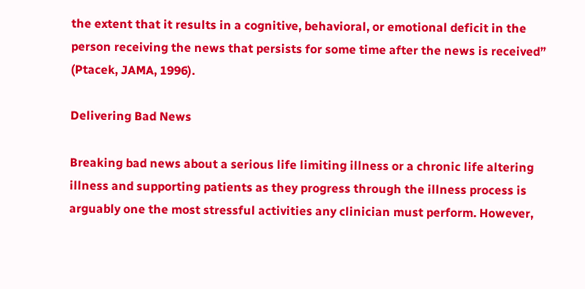the extent that it results in a cognitive, behavioral, or emotional deficit in the person receiving the news that persists for some time after the news is received” (Ptacek, JAMA, 1996).

Delivering Bad News

Breaking bad news about a serious life limiting illness or a chronic life altering illness and supporting patients as they progress through the illness process is arguably one the most stressful activities any clinician must perform. However,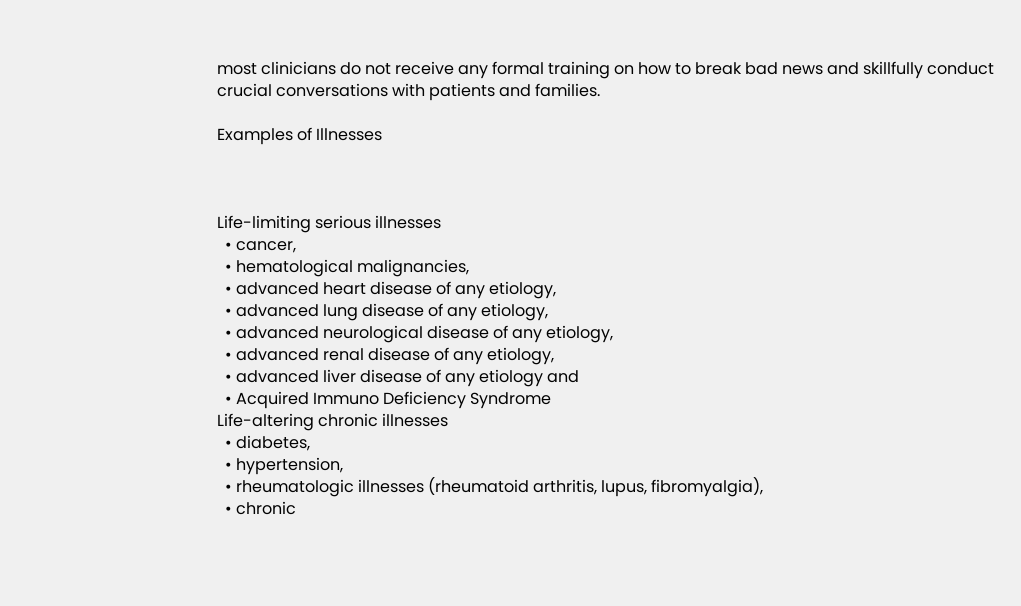most clinicians do not receive any formal training on how to break bad news and skillfully conduct crucial conversations with patients and families.

Examples of Illnesses



Life-limiting serious illnesses
  • cancer,
  • hematological malignancies,
  • advanced heart disease of any etiology,
  • advanced lung disease of any etiology,
  • advanced neurological disease of any etiology,
  • advanced renal disease of any etiology,
  • advanced liver disease of any etiology and
  • Acquired Immuno Deficiency Syndrome
Life-altering chronic illnesses
  • diabetes,
  • hypertension,
  • rheumatologic illnesses (rheumatoid arthritis, lupus, fibromyalgia),
  • chronic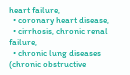heart failure,
  • coronary heart disease,
  • cirrhosis, chronic renal failure,
  • chronic lung diseases (chronic obstructive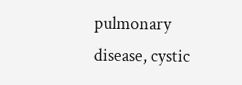pulmonary disease, cystic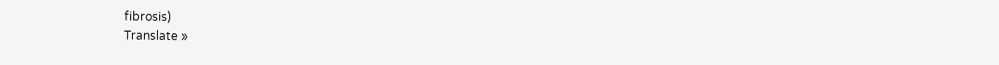fibrosis)
Translate »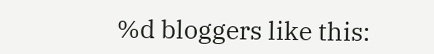%d bloggers like this: